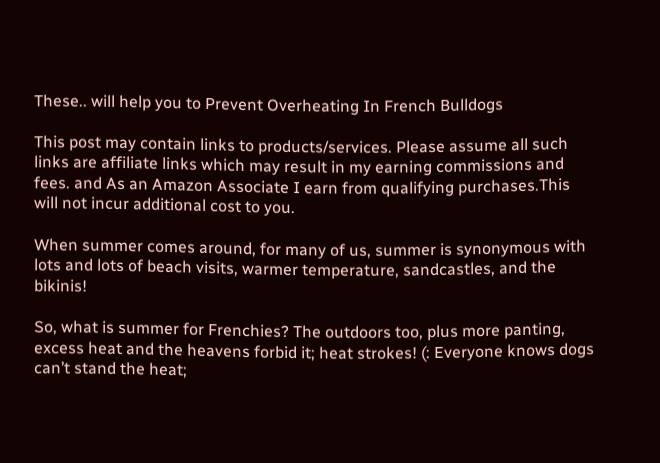These.. will help you to Prevent Overheating In French Bulldogs

This post may contain links to products/services. Please assume all such links are affiliate links which may result in my earning commissions and fees. and As an Amazon Associate I earn from qualifying purchases.This will not incur additional cost to you.

When summer comes around, for many of us, summer is synonymous with lots and lots of beach visits, warmer temperature, sandcastles, and the bikinis!

So, what is summer for Frenchies? The outdoors too, plus more panting, excess heat and the heavens forbid it; heat strokes! (: Everyone knows dogs can’t stand the heat;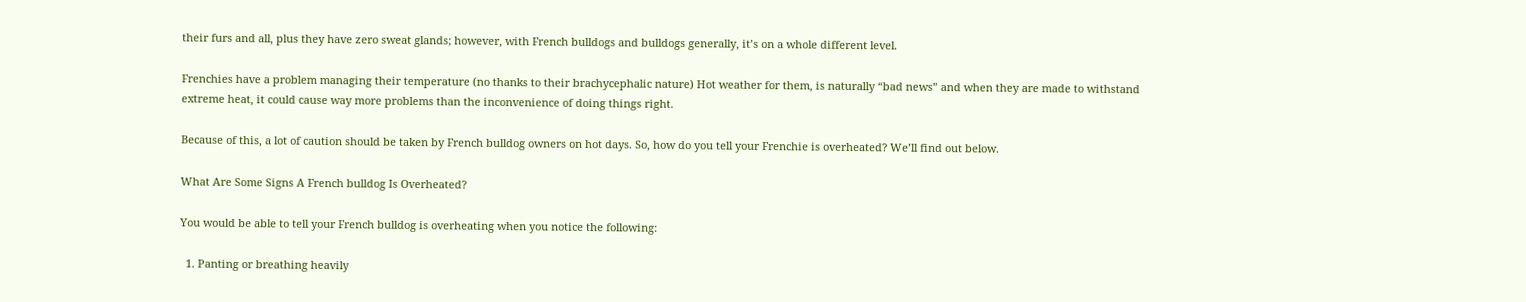their furs and all, plus they have zero sweat glands; however, with French bulldogs and bulldogs generally, it’s on a whole different level.

Frenchies have a problem managing their temperature (no thanks to their brachycephalic nature) Hot weather for them, is naturally “bad news” and when they are made to withstand extreme heat, it could cause way more problems than the inconvenience of doing things right.

Because of this, a lot of caution should be taken by French bulldog owners on hot days. So, how do you tell your Frenchie is overheated? We’ll find out below.

What Are Some Signs A French bulldog Is Overheated?

You would be able to tell your French bulldog is overheating when you notice the following:

  1. Panting or breathing heavily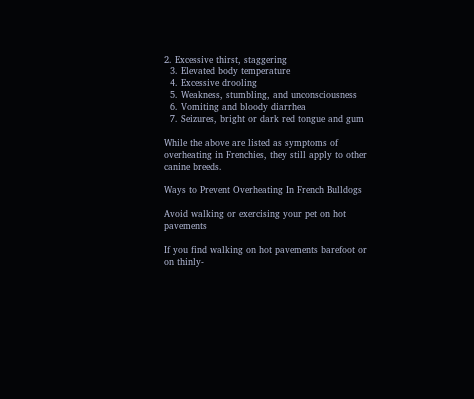2. Excessive thirst, staggering
  3. Elevated body temperature
  4. Excessive drooling
  5. Weakness, stumbling, and unconsciousness
  6. Vomiting and bloody diarrhea
  7. Seizures, bright or dark red tongue and gum

While the above are listed as symptoms of overheating in Frenchies, they still apply to other canine breeds.

Ways to Prevent Overheating In French Bulldogs

Avoid walking or exercising your pet on hot pavements

If you find walking on hot pavements barefoot or on thinly-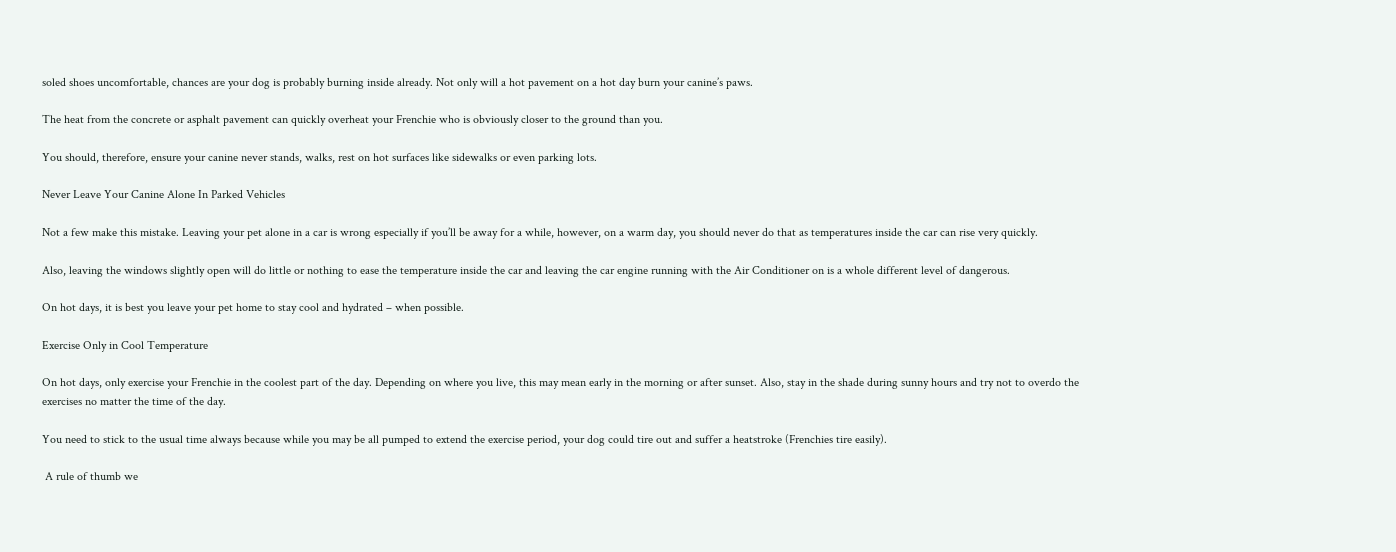soled shoes uncomfortable, chances are your dog is probably burning inside already. Not only will a hot pavement on a hot day burn your canine’s paws.

The heat from the concrete or asphalt pavement can quickly overheat your Frenchie who is obviously closer to the ground than you.

You should, therefore, ensure your canine never stands, walks, rest on hot surfaces like sidewalks or even parking lots.

Never Leave Your Canine Alone In Parked Vehicles

Not a few make this mistake. Leaving your pet alone in a car is wrong especially if you’ll be away for a while, however, on a warm day, you should never do that as temperatures inside the car can rise very quickly.

Also, leaving the windows slightly open will do little or nothing to ease the temperature inside the car and leaving the car engine running with the Air Conditioner on is a whole different level of dangerous.

On hot days, it is best you leave your pet home to stay cool and hydrated – when possible.

Exercise Only in Cool Temperature

On hot days, only exercise your Frenchie in the coolest part of the day. Depending on where you live, this may mean early in the morning or after sunset. Also, stay in the shade during sunny hours and try not to overdo the exercises no matter the time of the day.

You need to stick to the usual time always because while you may be all pumped to extend the exercise period, your dog could tire out and suffer a heatstroke (Frenchies tire easily).

 A rule of thumb we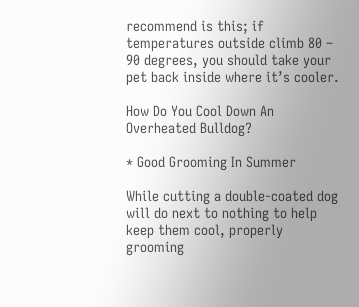recommend is this; if temperatures outside climb 80 – 90 degrees, you should take your pet back inside where it’s cooler.

How Do You Cool Down An Overheated Bulldog?

* Good Grooming In Summer

While cutting a double-coated dog will do next to nothing to help keep them cool, properly grooming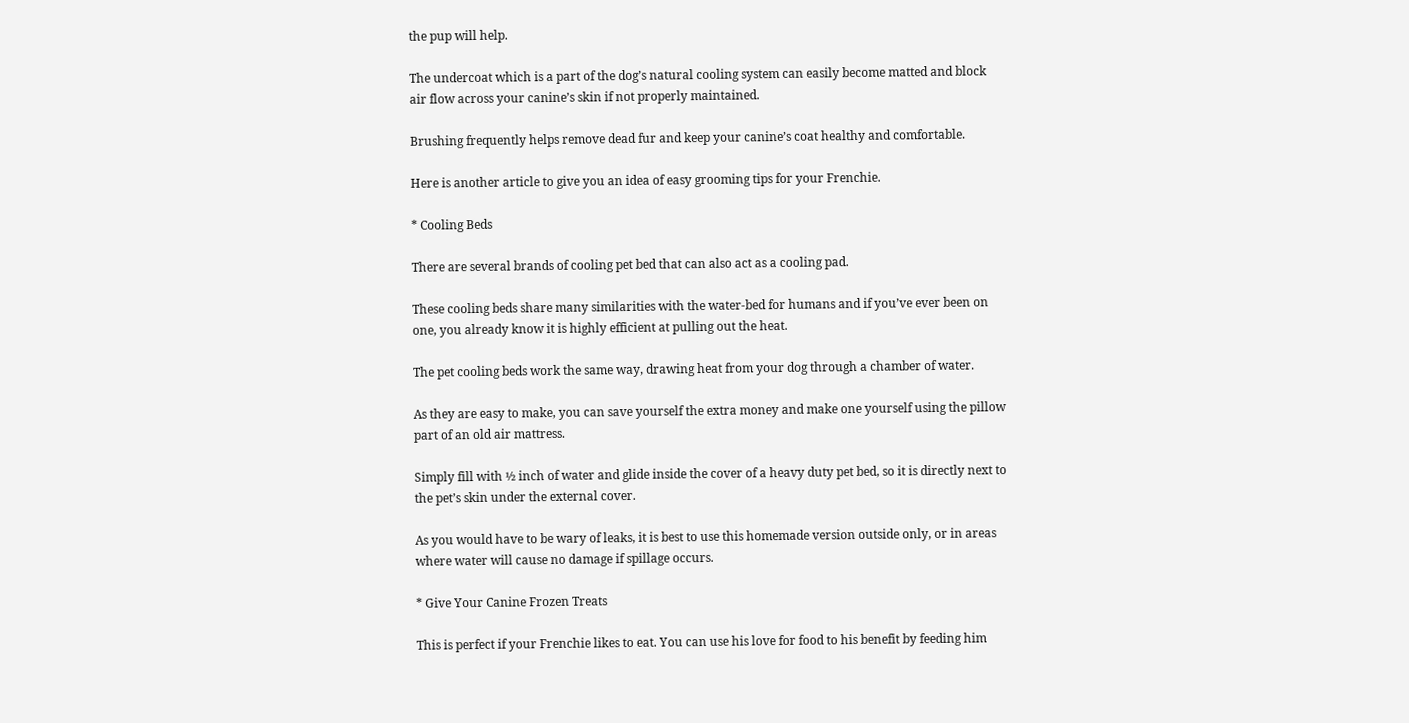the pup will help.

The undercoat which is a part of the dog’s natural cooling system can easily become matted and block air flow across your canine’s skin if not properly maintained.

Brushing frequently helps remove dead fur and keep your canine’s coat healthy and comfortable.

Here is another article to give you an idea of easy grooming tips for your Frenchie.

* Cooling Beds

There are several brands of cooling pet bed that can also act as a cooling pad.

These cooling beds share many similarities with the water-bed for humans and if you’ve ever been on one, you already know it is highly efficient at pulling out the heat.

The pet cooling beds work the same way, drawing heat from your dog through a chamber of water.

As they are easy to make, you can save yourself the extra money and make one yourself using the pillow part of an old air mattress.

Simply fill with ½ inch of water and glide inside the cover of a heavy duty pet bed, so it is directly next to the pet’s skin under the external cover.

As you would have to be wary of leaks, it is best to use this homemade version outside only, or in areas where water will cause no damage if spillage occurs.

* Give Your Canine Frozen Treats

This is perfect if your Frenchie likes to eat. You can use his love for food to his benefit by feeding him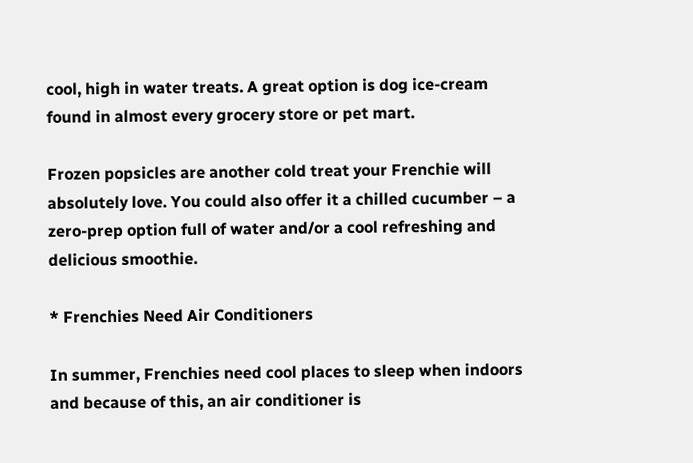cool, high in water treats. A great option is dog ice-cream found in almost every grocery store or pet mart.

Frozen popsicles are another cold treat your Frenchie will absolutely love. You could also offer it a chilled cucumber – a zero-prep option full of water and/or a cool refreshing and delicious smoothie.

* Frenchies Need Air Conditioners

In summer, Frenchies need cool places to sleep when indoors and because of this, an air conditioner is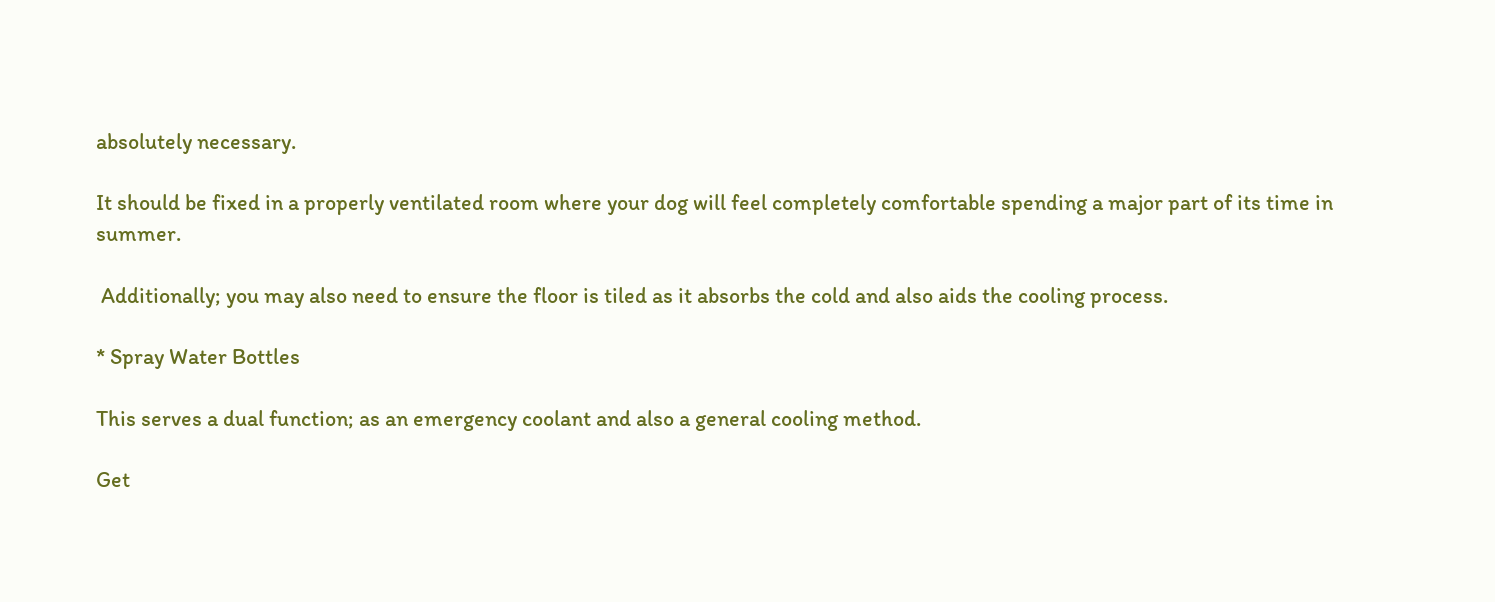absolutely necessary.

It should be fixed in a properly ventilated room where your dog will feel completely comfortable spending a major part of its time in summer.

 Additionally; you may also need to ensure the floor is tiled as it absorbs the cold and also aids the cooling process.

* Spray Water Bottles

This serves a dual function; as an emergency coolant and also a general cooling method.

Get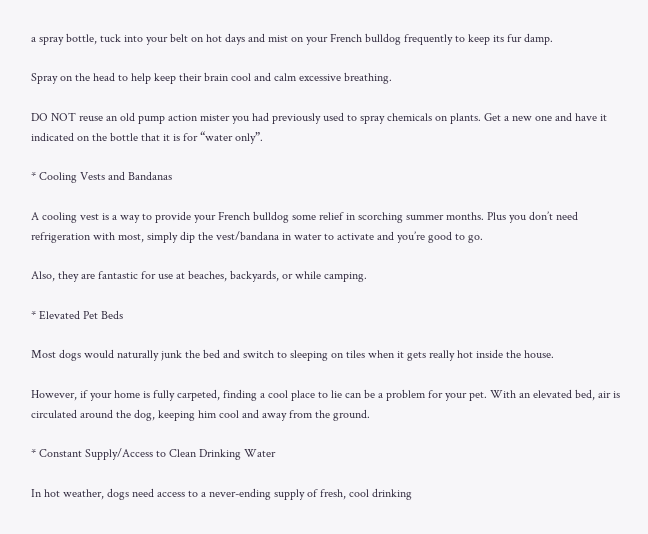a spray bottle, tuck into your belt on hot days and mist on your French bulldog frequently to keep its fur damp.

Spray on the head to help keep their brain cool and calm excessive breathing.

DO NOT reuse an old pump action mister you had previously used to spray chemicals on plants. Get a new one and have it indicated on the bottle that it is for “water only”.

* Cooling Vests and Bandanas

A cooling vest is a way to provide your French bulldog some relief in scorching summer months. Plus you don’t need refrigeration with most, simply dip the vest/bandana in water to activate and you’re good to go.

Also, they are fantastic for use at beaches, backyards, or while camping.

* Elevated Pet Beds

Most dogs would naturally junk the bed and switch to sleeping on tiles when it gets really hot inside the house.

However, if your home is fully carpeted, finding a cool place to lie can be a problem for your pet. With an elevated bed, air is circulated around the dog, keeping him cool and away from the ground.

* Constant Supply/Access to Clean Drinking Water

In hot weather, dogs need access to a never-ending supply of fresh, cool drinking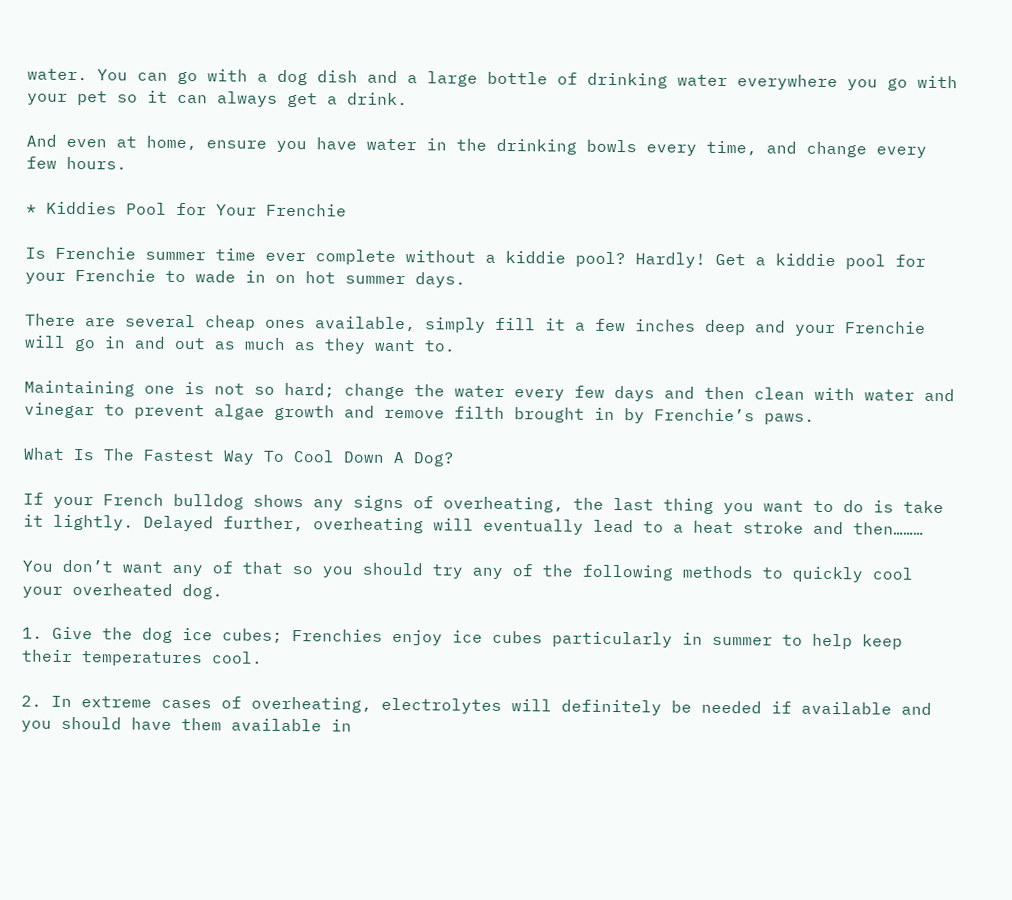water. You can go with a dog dish and a large bottle of drinking water everywhere you go with your pet so it can always get a drink.

And even at home, ensure you have water in the drinking bowls every time, and change every few hours.

* Kiddies Pool for Your Frenchie

Is Frenchie summer time ever complete without a kiddie pool? Hardly! Get a kiddie pool for your Frenchie to wade in on hot summer days.

There are several cheap ones available, simply fill it a few inches deep and your Frenchie will go in and out as much as they want to.

Maintaining one is not so hard; change the water every few days and then clean with water and vinegar to prevent algae growth and remove filth brought in by Frenchie’s paws.

What Is The Fastest Way To Cool Down A Dog?

If your French bulldog shows any signs of overheating, the last thing you want to do is take it lightly. Delayed further, overheating will eventually lead to a heat stroke and then………

You don’t want any of that so you should try any of the following methods to quickly cool your overheated dog.

1. Give the dog ice cubes; Frenchies enjoy ice cubes particularly in summer to help keep their temperatures cool.

2. In extreme cases of overheating, electrolytes will definitely be needed if available and you should have them available in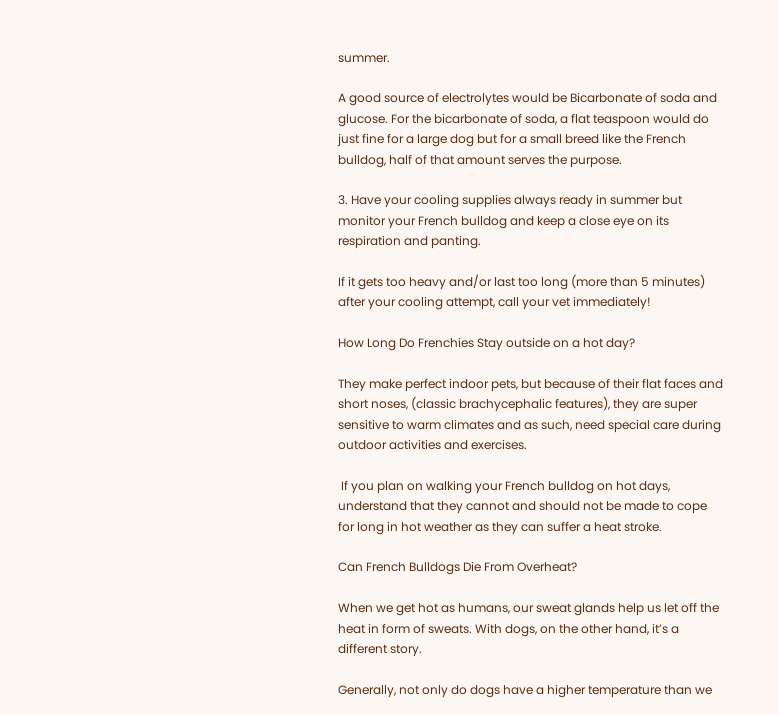summer.

A good source of electrolytes would be Bicarbonate of soda and glucose. For the bicarbonate of soda, a flat teaspoon would do just fine for a large dog but for a small breed like the French bulldog, half of that amount serves the purpose.

3. Have your cooling supplies always ready in summer but monitor your French bulldog and keep a close eye on its respiration and panting.

If it gets too heavy and/or last too long (more than 5 minutes) after your cooling attempt, call your vet immediately!

How Long Do Frenchies Stay outside on a hot day?

They make perfect indoor pets, but because of their flat faces and short noses, (classic brachycephalic features), they are super sensitive to warm climates and as such, need special care during outdoor activities and exercises.

 If you plan on walking your French bulldog on hot days, understand that they cannot and should not be made to cope for long in hot weather as they can suffer a heat stroke.

Can French Bulldogs Die From Overheat?

When we get hot as humans, our sweat glands help us let off the heat in form of sweats. With dogs, on the other hand, it’s a different story.

Generally, not only do dogs have a higher temperature than we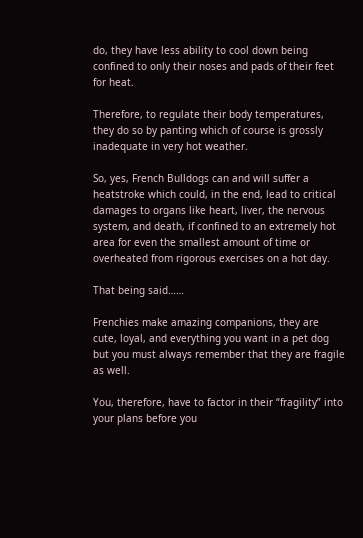do, they have less ability to cool down being confined to only their noses and pads of their feet for heat.

Therefore, to regulate their body temperatures, they do so by panting which of course is grossly inadequate in very hot weather.

So, yes, French Bulldogs can and will suffer a heatstroke which could, in the end, lead to critical damages to organs like heart, liver, the nervous system, and death, if confined to an extremely hot area for even the smallest amount of time or overheated from rigorous exercises on a hot day.

That being said……

Frenchies make amazing companions, they are cute, loyal, and everything you want in a pet dog but you must always remember that they are fragile as well.

You, therefore, have to factor in their “fragility” into your plans before you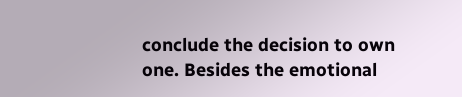conclude the decision to own one. Besides the emotional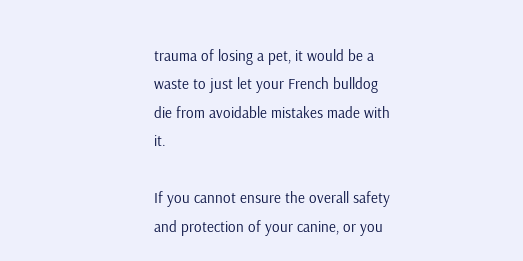trauma of losing a pet, it would be a waste to just let your French bulldog die from avoidable mistakes made with it.

If you cannot ensure the overall safety and protection of your canine, or you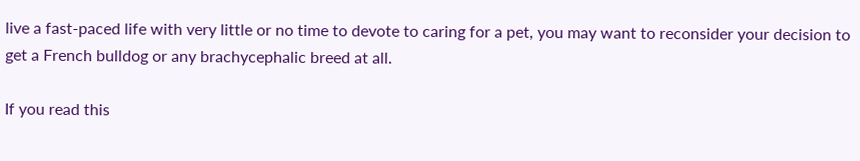live a fast-paced life with very little or no time to devote to caring for a pet, you may want to reconsider your decision to get a French bulldog or any brachycephalic breed at all.

If you read this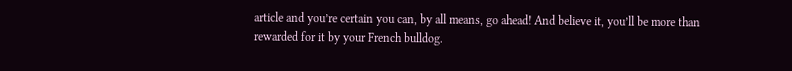article and you’re certain you can, by all means, go ahead! And believe it, you’ll be more than rewarded for it by your French bulldog.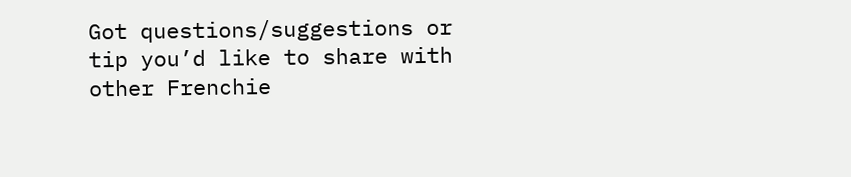Got questions/suggestions or tip you’d like to share with other Frenchie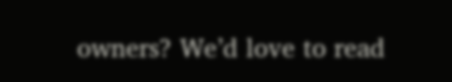owners? We’d love to read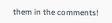them in the comments!